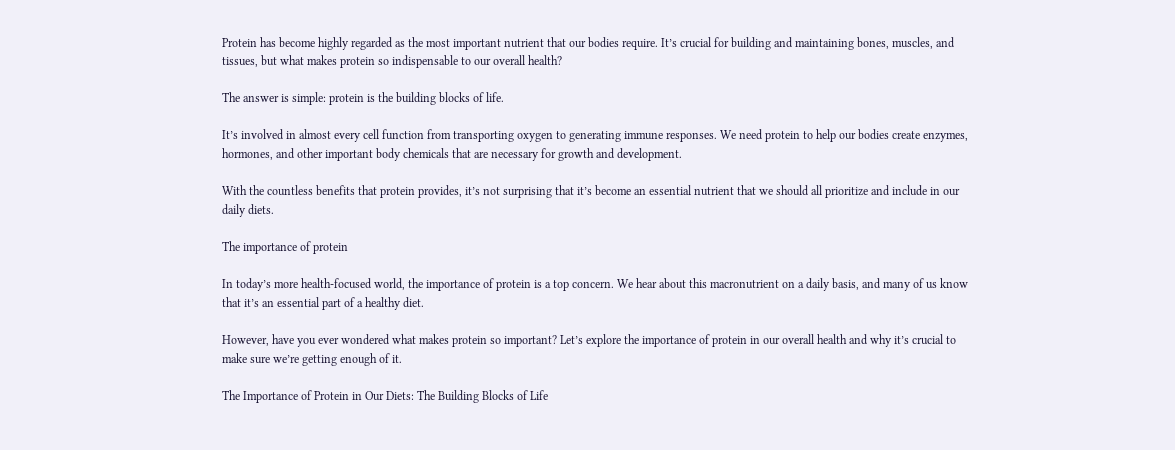Protein has become highly regarded as the most important nutrient that our bodies require. It’s crucial for building and maintaining bones, muscles, and tissues, but what makes protein so indispensable to our overall health?

The answer is simple: protein is the building blocks of life.

It’s involved in almost every cell function from transporting oxygen to generating immune responses. We need protein to help our bodies create enzymes, hormones, and other important body chemicals that are necessary for growth and development.

With the countless benefits that protein provides, it’s not surprising that it’s become an essential nutrient that we should all prioritize and include in our daily diets.

The importance of protein

In today’s more health-focused world, the importance of protein is a top concern. We hear about this macronutrient on a daily basis, and many of us know that it’s an essential part of a healthy diet.

However, have you ever wondered what makes protein so important? Let’s explore the importance of protein in our overall health and why it’s crucial to make sure we’re getting enough of it.

The Importance of Protein in Our Diets: The Building Blocks of Life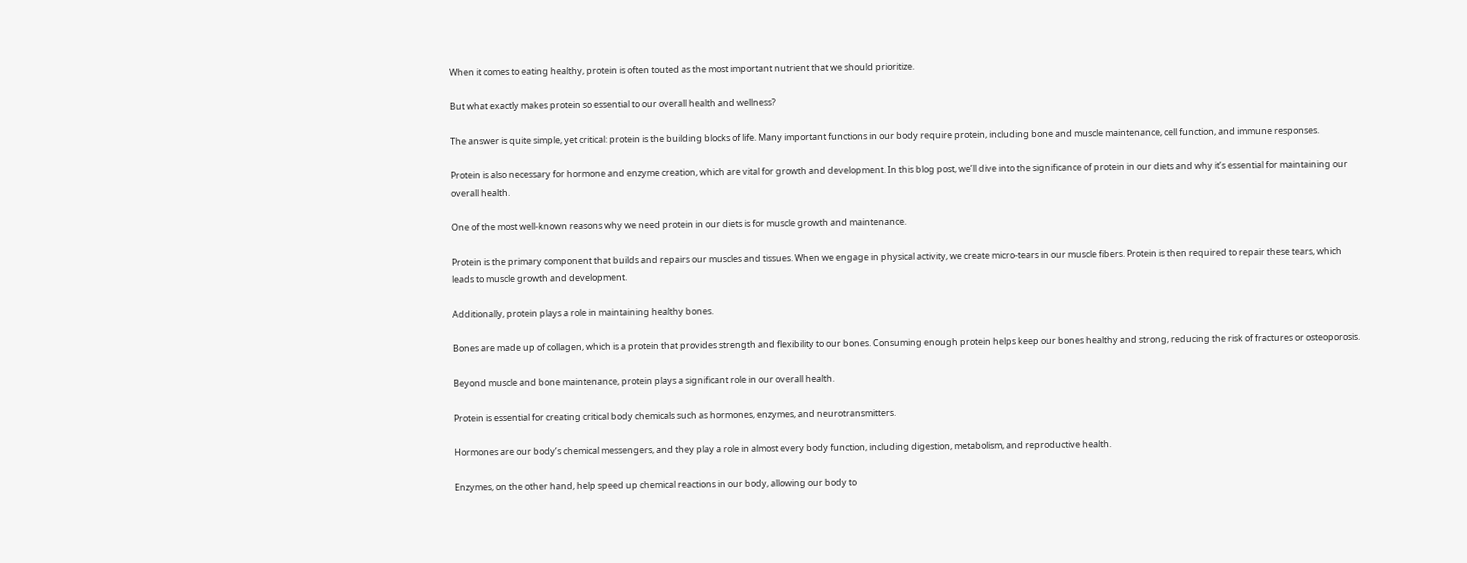When it comes to eating healthy, protein is often touted as the most important nutrient that we should prioritize.

But what exactly makes protein so essential to our overall health and wellness?

The answer is quite simple, yet critical: protein is the building blocks of life. Many important functions in our body require protein, including bone and muscle maintenance, cell function, and immune responses.

Protein is also necessary for hormone and enzyme creation, which are vital for growth and development. In this blog post, we’ll dive into the significance of protein in our diets and why it’s essential for maintaining our overall health.

One of the most well-known reasons why we need protein in our diets is for muscle growth and maintenance.

Protein is the primary component that builds and repairs our muscles and tissues. When we engage in physical activity, we create micro-tears in our muscle fibers. Protein is then required to repair these tears, which leads to muscle growth and development.

Additionally, protein plays a role in maintaining healthy bones.

Bones are made up of collagen, which is a protein that provides strength and flexibility to our bones. Consuming enough protein helps keep our bones healthy and strong, reducing the risk of fractures or osteoporosis.

Beyond muscle and bone maintenance, protein plays a significant role in our overall health.

Protein is essential for creating critical body chemicals such as hormones, enzymes, and neurotransmitters.

Hormones are our body’s chemical messengers, and they play a role in almost every body function, including digestion, metabolism, and reproductive health.

Enzymes, on the other hand, help speed up chemical reactions in our body, allowing our body to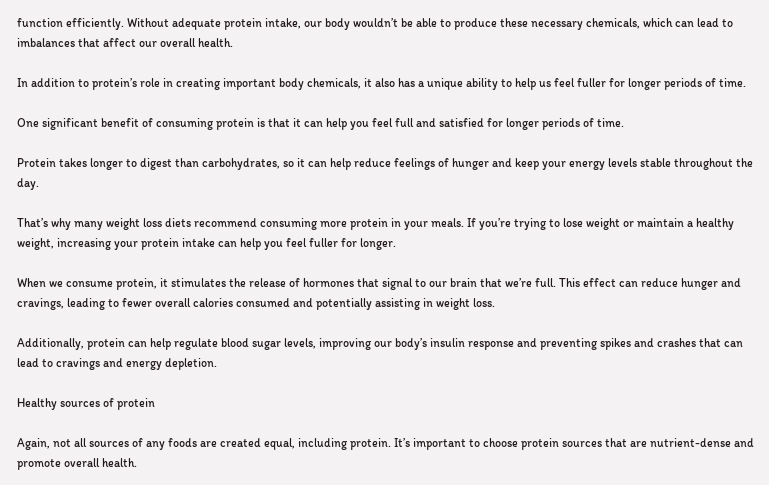function efficiently. Without adequate protein intake, our body wouldn’t be able to produce these necessary chemicals, which can lead to imbalances that affect our overall health.

In addition to protein’s role in creating important body chemicals, it also has a unique ability to help us feel fuller for longer periods of time.

One significant benefit of consuming protein is that it can help you feel full and satisfied for longer periods of time.

Protein takes longer to digest than carbohydrates, so it can help reduce feelings of hunger and keep your energy levels stable throughout the day.

That’s why many weight loss diets recommend consuming more protein in your meals. If you’re trying to lose weight or maintain a healthy weight, increasing your protein intake can help you feel fuller for longer.

When we consume protein, it stimulates the release of hormones that signal to our brain that we’re full. This effect can reduce hunger and cravings, leading to fewer overall calories consumed and potentially assisting in weight loss.

Additionally, protein can help regulate blood sugar levels, improving our body’s insulin response and preventing spikes and crashes that can lead to cravings and energy depletion.

Healthy sources of protein

Again, not all sources of any foods are created equal, including protein. It’s important to choose protein sources that are nutrient-dense and promote overall health.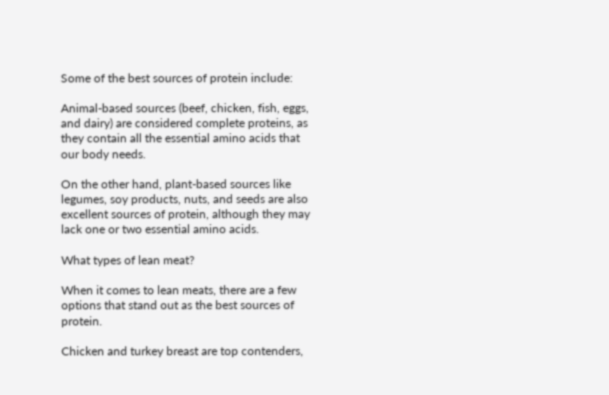Some of the best sources of protein include:

Animal-based sources (beef, chicken, fish, eggs, and dairy) are considered complete proteins, as they contain all the essential amino acids that our body needs.

On the other hand, plant-based sources like legumes, soy products, nuts, and seeds are also excellent sources of protein, although they may lack one or two essential amino acids.

What types of lean meat?

When it comes to lean meats, there are a few options that stand out as the best sources of protein.

Chicken and turkey breast are top contenders,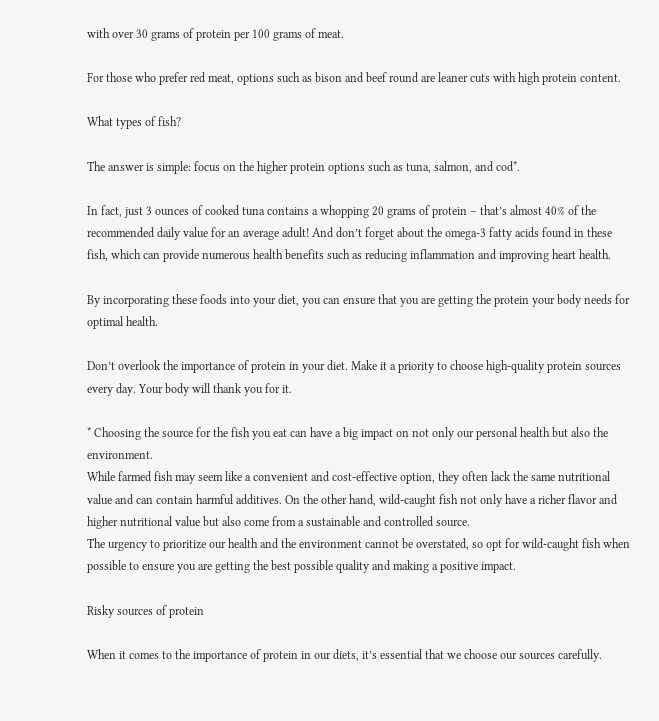with over 30 grams of protein per 100 grams of meat.

For those who prefer red meat, options such as bison and beef round are leaner cuts with high protein content.

What types of fish?

The answer is simple: focus on the higher protein options such as tuna, salmon, and cod*.

In fact, just 3 ounces of cooked tuna contains a whopping 20 grams of protein – that’s almost 40% of the recommended daily value for an average adult! And don’t forget about the omega-3 fatty acids found in these fish, which can provide numerous health benefits such as reducing inflammation and improving heart health.

By incorporating these foods into your diet, you can ensure that you are getting the protein your body needs for optimal health.

Don’t overlook the importance of protein in your diet. Make it a priority to choose high-quality protein sources every day. Your body will thank you for it.

* Choosing the source for the fish you eat can have a big impact on not only our personal health but also the environment.
While farmed fish may seem like a convenient and cost-effective option, they often lack the same nutritional value and can contain harmful additives. On the other hand, wild-caught fish not only have a richer flavor and higher nutritional value but also come from a sustainable and controlled source.
The urgency to prioritize our health and the environment cannot be overstated, so opt for wild-caught fish when possible to ensure you are getting the best possible quality and making a positive impact.

Risky sources of protein

When it comes to the importance of protein in our diets, it’s essential that we choose our sources carefully.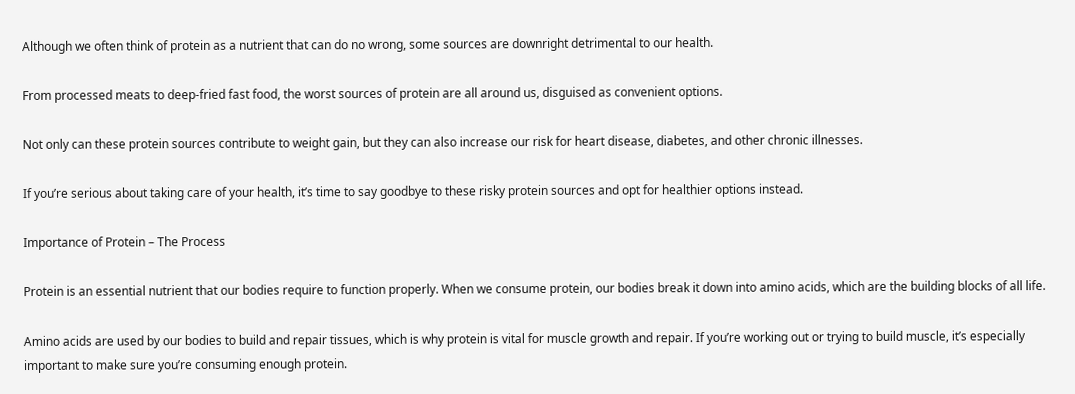Although we often think of protein as a nutrient that can do no wrong, some sources are downright detrimental to our health.

From processed meats to deep-fried fast food, the worst sources of protein are all around us, disguised as convenient options.

Not only can these protein sources contribute to weight gain, but they can also increase our risk for heart disease, diabetes, and other chronic illnesses.

If you’re serious about taking care of your health, it’s time to say goodbye to these risky protein sources and opt for healthier options instead.

Importance of Protein – The Process

Protein is an essential nutrient that our bodies require to function properly. When we consume protein, our bodies break it down into amino acids, which are the building blocks of all life.

Amino acids are used by our bodies to build and repair tissues, which is why protein is vital for muscle growth and repair. If you’re working out or trying to build muscle, it’s especially important to make sure you’re consuming enough protein.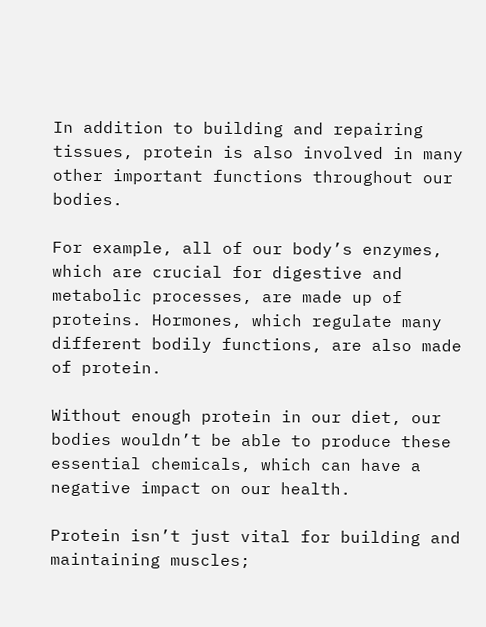In addition to building and repairing tissues, protein is also involved in many other important functions throughout our bodies.

For example, all of our body’s enzymes, which are crucial for digestive and metabolic processes, are made up of proteins. Hormones, which regulate many different bodily functions, are also made of protein.

Without enough protein in our diet, our bodies wouldn’t be able to produce these essential chemicals, which can have a negative impact on our health.

Protein isn’t just vital for building and maintaining muscles;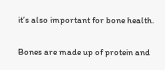it’s also important for bone health.

Bones are made up of protein and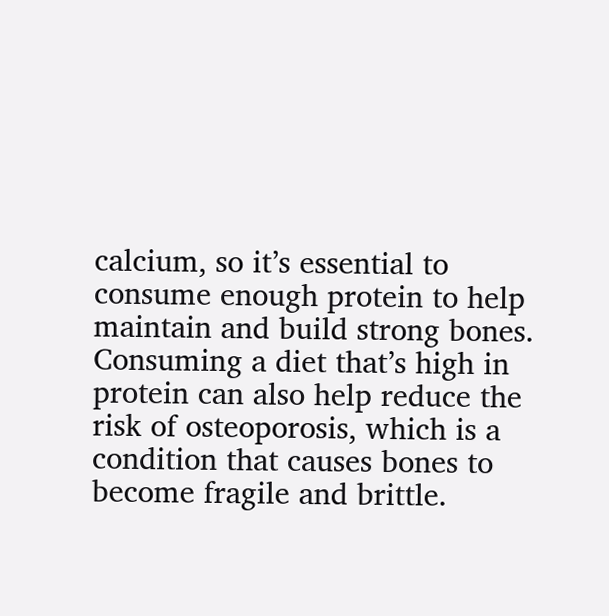calcium, so it’s essential to consume enough protein to help maintain and build strong bones. Consuming a diet that’s high in protein can also help reduce the risk of osteoporosis, which is a condition that causes bones to become fragile and brittle.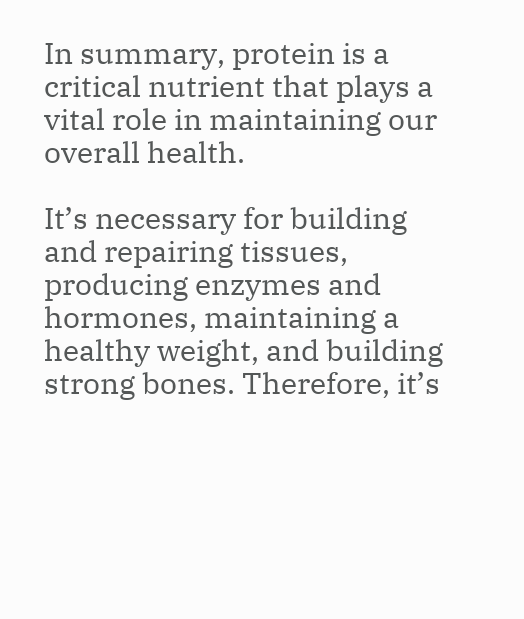In summary, protein is a critical nutrient that plays a vital role in maintaining our overall health.

It’s necessary for building and repairing tissues, producing enzymes and hormones, maintaining a healthy weight, and building strong bones. Therefore, it’s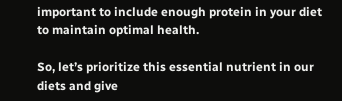important to include enough protein in your diet to maintain optimal health.

So, let’s prioritize this essential nutrient in our diets and give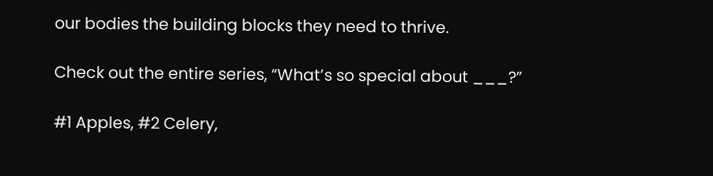our bodies the building blocks they need to thrive.

Check out the entire series, “What’s so special about ___?”

#1 Apples, #2 Celery,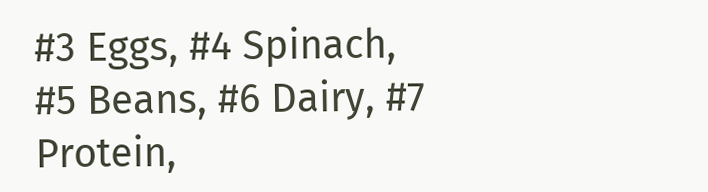#3 Eggs, #4 Spinach, #5 Beans, #6 Dairy, #7 Protein,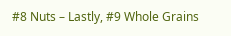#8 Nuts – Lastly, #9 Whole Grains